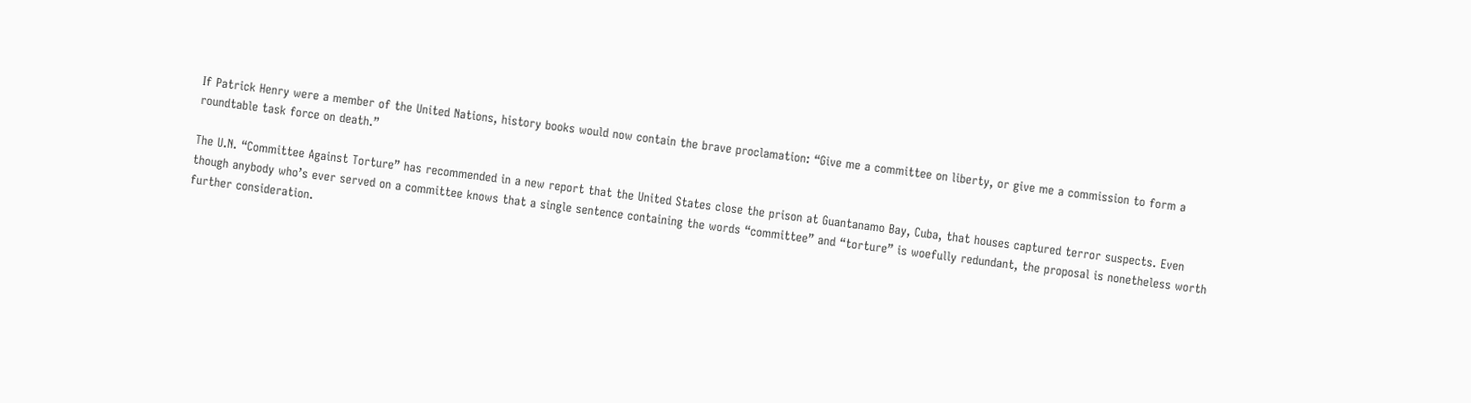If Patrick Henry were a member of the United Nations, history books would now contain the brave proclamation: “Give me a committee on liberty, or give me a commission to form a roundtable task force on death.”

The U.N. “Committee Against Torture” has recommended in a new report that the United States close the prison at Guantanamo Bay, Cuba, that houses captured terror suspects. Even though anybody who’s ever served on a committee knows that a single sentence containing the words “committee” and “torture” is woefully redundant, the proposal is nonetheless worth further consideration.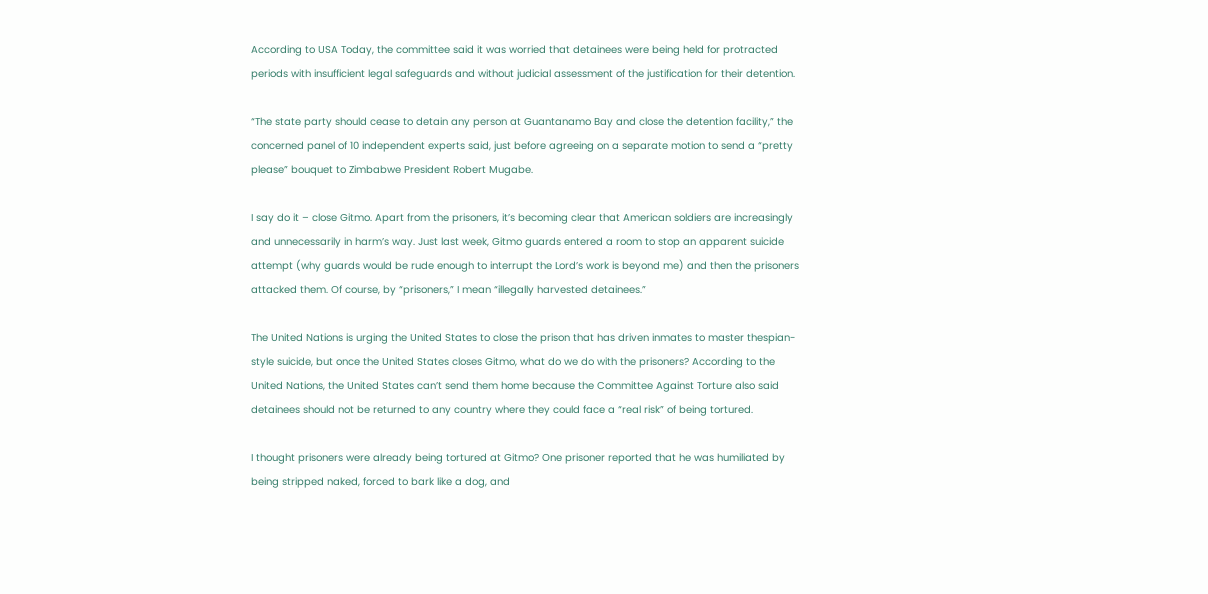According to USA Today, the committee said it was worried that detainees were being held for protracted periods with insufficient legal safeguards and without judicial assessment of the justification for their detention.

“The state party should cease to detain any person at Guantanamo Bay and close the detention facility,” the concerned panel of 10 independent experts said, just before agreeing on a separate motion to send a “pretty please” bouquet to Zimbabwe President Robert Mugabe.

I say do it – close Gitmo. Apart from the prisoners, it’s becoming clear that American soldiers are increasingly and unnecessarily in harm’s way. Just last week, Gitmo guards entered a room to stop an apparent suicide attempt (why guards would be rude enough to interrupt the Lord’s work is beyond me) and then the prisoners attacked them. Of course, by “prisoners,” I mean “illegally harvested detainees.”

The United Nations is urging the United States to close the prison that has driven inmates to master thespian-style suicide, but once the United States closes Gitmo, what do we do with the prisoners? According to the United Nations, the United States can’t send them home because the Committee Against Torture also said detainees should not be returned to any country where they could face a “real risk” of being tortured.

I thought prisoners were already being tortured at Gitmo? One prisoner reported that he was humiliated by being stripped naked, forced to bark like a dog, and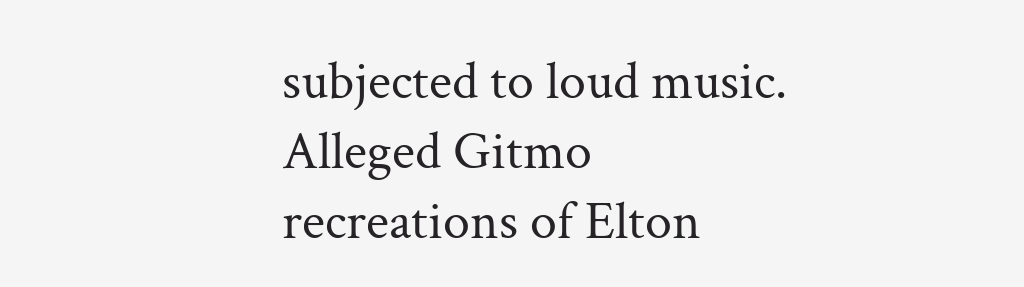subjected to loud music. Alleged Gitmo recreations of Elton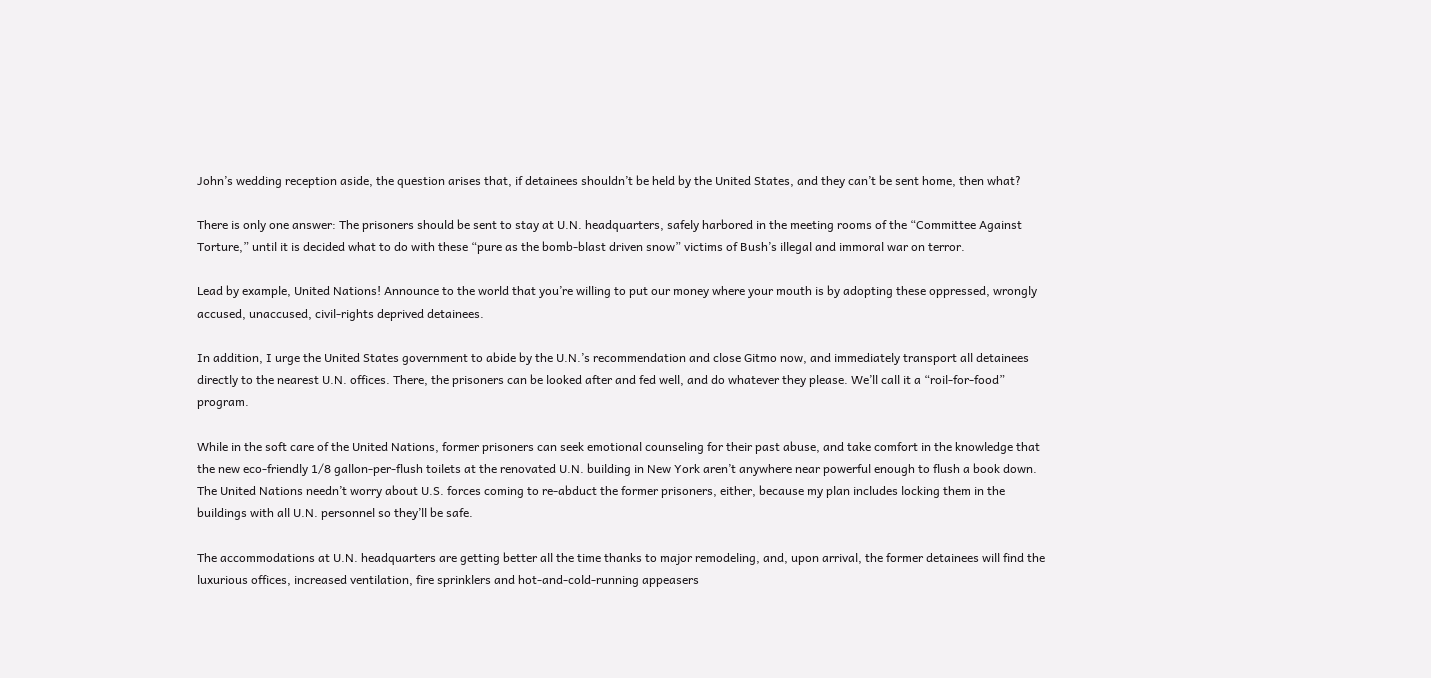John’s wedding reception aside, the question arises that, if detainees shouldn’t be held by the United States, and they can’t be sent home, then what?

There is only one answer: The prisoners should be sent to stay at U.N. headquarters, safely harbored in the meeting rooms of the “Committee Against Torture,” until it is decided what to do with these “pure as the bomb-blast driven snow” victims of Bush’s illegal and immoral war on terror.

Lead by example, United Nations! Announce to the world that you’re willing to put our money where your mouth is by adopting these oppressed, wrongly accused, unaccused, civil-rights deprived detainees.

In addition, I urge the United States government to abide by the U.N.’s recommendation and close Gitmo now, and immediately transport all detainees directly to the nearest U.N. offices. There, the prisoners can be looked after and fed well, and do whatever they please. We’ll call it a “roil-for-food” program.

While in the soft care of the United Nations, former prisoners can seek emotional counseling for their past abuse, and take comfort in the knowledge that the new eco-friendly 1/8 gallon-per-flush toilets at the renovated U.N. building in New York aren’t anywhere near powerful enough to flush a book down. The United Nations needn’t worry about U.S. forces coming to re-abduct the former prisoners, either, because my plan includes locking them in the buildings with all U.N. personnel so they’ll be safe.

The accommodations at U.N. headquarters are getting better all the time thanks to major remodeling, and, upon arrival, the former detainees will find the luxurious offices, increased ventilation, fire sprinklers and hot-and-cold-running appeasers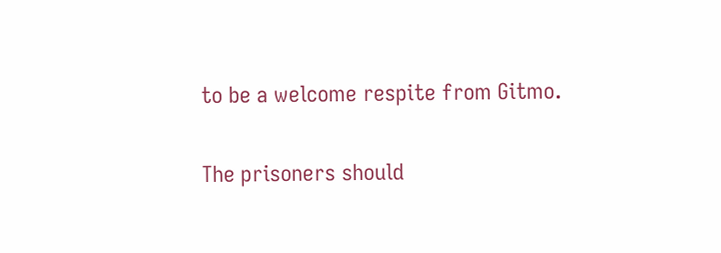to be a welcome respite from Gitmo.

The prisoners should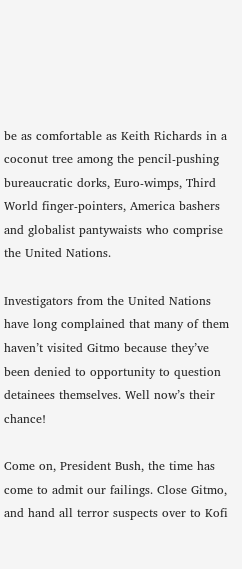be as comfortable as Keith Richards in a coconut tree among the pencil-pushing bureaucratic dorks, Euro-wimps, Third World finger-pointers, America bashers and globalist pantywaists who comprise the United Nations.

Investigators from the United Nations have long complained that many of them haven’t visited Gitmo because they’ve been denied to opportunity to question detainees themselves. Well now’s their chance!

Come on, President Bush, the time has come to admit our failings. Close Gitmo, and hand all terror suspects over to Kofi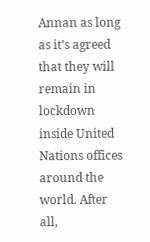Annan as long as it’s agreed that they will remain in lockdown inside United Nations offices around the world. After all,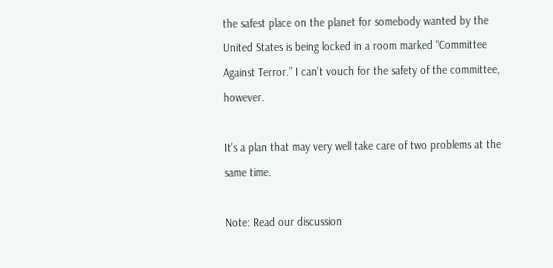the safest place on the planet for somebody wanted by the United States is being locked in a room marked “Committee Against Terror.” I can’t vouch for the safety of the committee, however.

It’s a plan that may very well take care of two problems at the same time.

Note: Read our discussion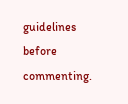guidelines before commenting.